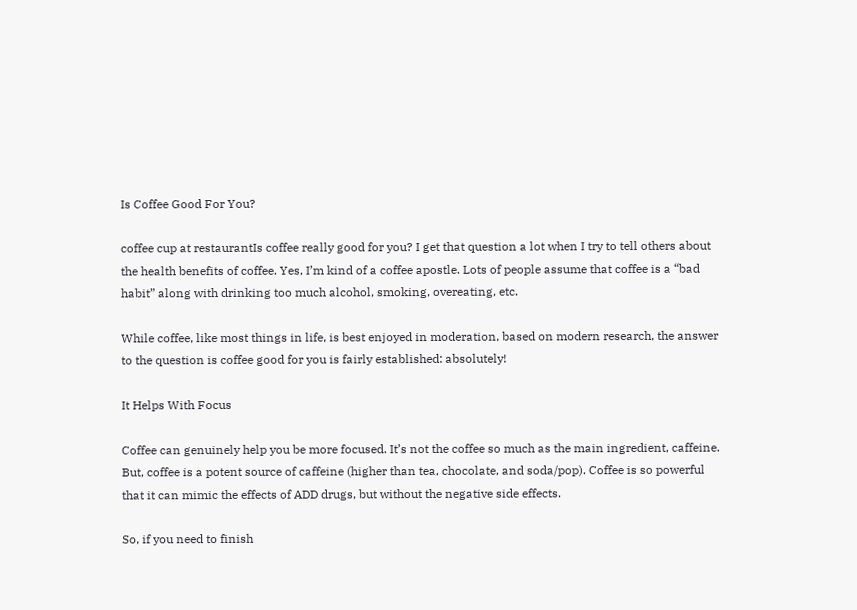Is Coffee Good For You?

coffee cup at restaurantIs coffee really good for you? I get that question a lot when I try to tell others about the health benefits of coffee. Yes, I’m kind of a coffee apostle. Lots of people assume that coffee is a “bad habit” along with drinking too much alcohol, smoking, overeating, etc.

While coffee, like most things in life, is best enjoyed in moderation, based on modern research, the answer to the question is coffee good for you is fairly established: absolutely!

It Helps With Focus

Coffee can genuinely help you be more focused. It’s not the coffee so much as the main ingredient, caffeine. But, coffee is a potent source of caffeine (higher than tea, chocolate, and soda/pop). Coffee is so powerful that it can mimic the effects of ADD drugs, but without the negative side effects.

So, if you need to finish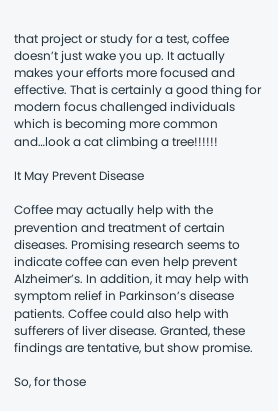that project or study for a test, coffee doesn’t just wake you up. It actually makes your efforts more focused and effective. That is certainly a good thing for modern focus challenged individuals which is becoming more common and…look a cat climbing a tree!!!!!!

It May Prevent Disease

Coffee may actually help with the prevention and treatment of certain diseases. Promising research seems to indicate coffee can even help prevent Alzheimer’s. In addition, it may help with symptom relief in Parkinson’s disease patients. Coffee could also help with sufferers of liver disease. Granted, these findings are tentative, but show promise.

So, for those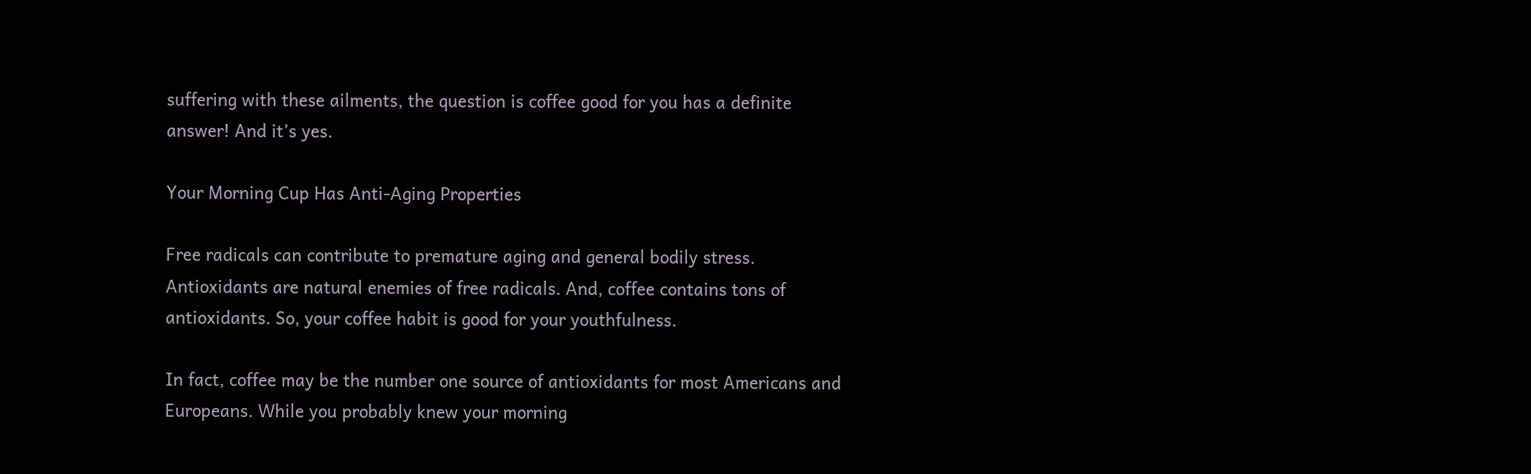suffering with these ailments, the question is coffee good for you has a definite answer! And it’s yes.

Your Morning Cup Has Anti-Aging Properties

Free radicals can contribute to premature aging and general bodily stress. Antioxidants are natural enemies of free radicals. And, coffee contains tons of antioxidants. So, your coffee habit is good for your youthfulness.

In fact, coffee may be the number one source of antioxidants for most Americans and Europeans. While you probably knew your morning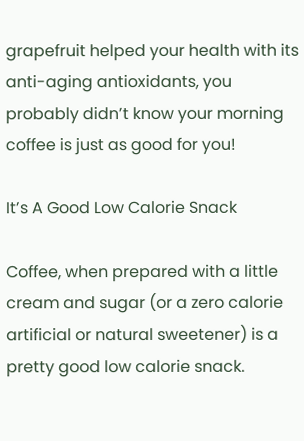grapefruit helped your health with its anti-aging antioxidants, you probably didn’t know your morning coffee is just as good for you!

It’s A Good Low Calorie Snack

Coffee, when prepared with a little cream and sugar (or a zero calorie artificial or natural sweetener) is a pretty good low calorie snack.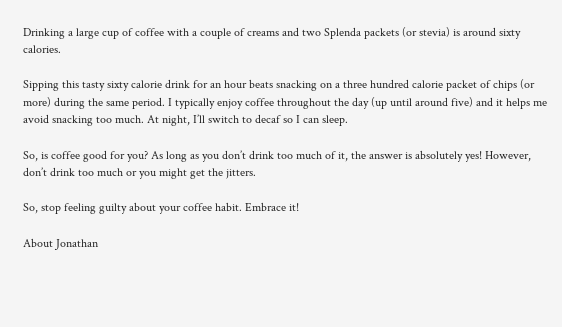Drinking a large cup of coffee with a couple of creams and two Splenda packets (or stevia) is around sixty calories.

Sipping this tasty sixty calorie drink for an hour beats snacking on a three hundred calorie packet of chips (or more) during the same period. I typically enjoy coffee throughout the day (up until around five) and it helps me avoid snacking too much. At night, I’ll switch to decaf so I can sleep.

So, is coffee good for you? As long as you don’t drink too much of it, the answer is absolutely yes! However, don’t drink too much or you might get the jitters.

So, stop feeling guilty about your coffee habit. Embrace it!

About Jonathan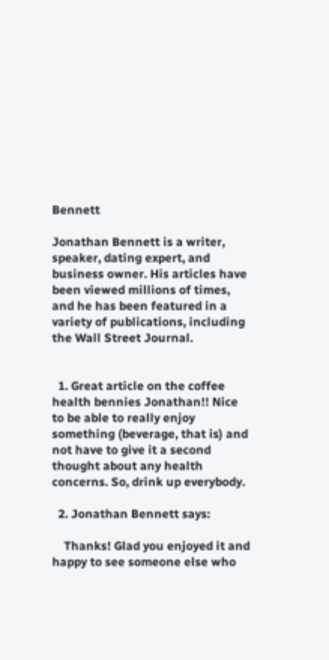Bennett

Jonathan Bennett is a writer, speaker, dating expert, and business owner. His articles have been viewed millions of times, and he has been featured in a variety of publications, including the Wall Street Journal.


  1. Great article on the coffee health bennies Jonathan!! Nice to be able to really enjoy something (beverage, that is) and not have to give it a second thought about any health concerns. So, drink up everybody.

  2. Jonathan Bennett says:

    Thanks! Glad you enjoyed it and happy to see someone else who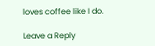loves coffee like I do.

Leave a Reply